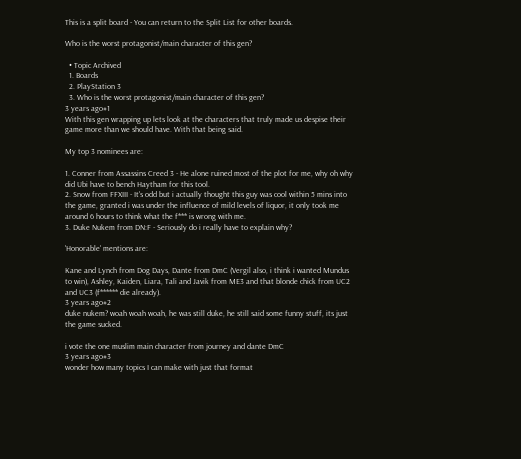This is a split board - You can return to the Split List for other boards.

Who is the worst protagonist/main character of this gen?

  • Topic Archived
  1. Boards
  2. PlayStation 3
  3. Who is the worst protagonist/main character of this gen?
3 years ago#1
With this gen wrapping up lets look at the characters that truly made us despise their game more than we should have. With that being said.

My top 3 nominees are:

1. Conner from Assassins Creed 3 - He alone ruined most of the plot for me, why oh why did Ubi have to bench Haytham for this tool.
2. Snow from FFXIII - It's odd but i actually thought this guy was cool within 5 mins into the game, granted i was under the influence of mild levels of liquor, it only took me around 6 hours to think what the f*** is wrong with me.
3. Duke Nukem from DN:F - Seriously do i really have to explain why?

'Honorable' mentions are:

Kane and Lynch from Dog Days, Dante from DmC (Vergil also, i think i wanted Mundus to win), Ashley, Kaiden, Liara, Tali and Javik from ME3 and that blonde chick from UC2 and UC3 (f****** die already).
3 years ago#2
duke nukem? woah woah woah, he was still duke, he still said some funny stuff, its just the game sucked.

i vote the one muslim main character from journey and dante DmC
3 years ago#3
wonder how many topics I can make with just that format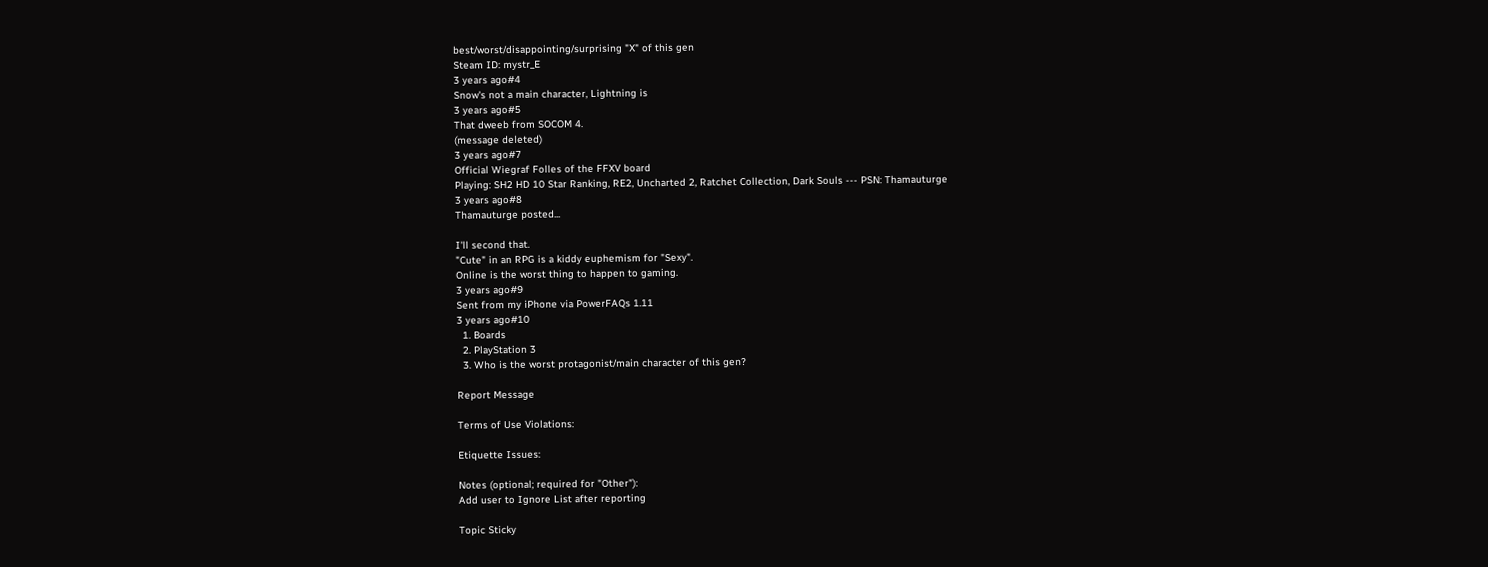best/worst/disappointing/surprising "X" of this gen
Steam ID: mystr_E
3 years ago#4
Snow's not a main character, Lightning is
3 years ago#5
That dweeb from SOCOM 4.
(message deleted)
3 years ago#7
Official Wiegraf Folles of the FFXV board
Playing: SH2 HD 10 Star Ranking, RE2, Uncharted 2, Ratchet Collection, Dark Souls --- PSN: Thamauturge
3 years ago#8
Thamauturge posted...

I'll second that.
"Cute" in an RPG is a kiddy euphemism for "Sexy".
Online is the worst thing to happen to gaming.
3 years ago#9
Sent from my iPhone via PowerFAQs 1.11
3 years ago#10
  1. Boards
  2. PlayStation 3
  3. Who is the worst protagonist/main character of this gen?

Report Message

Terms of Use Violations:

Etiquette Issues:

Notes (optional; required for "Other"):
Add user to Ignore List after reporting

Topic Sticky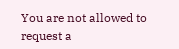You are not allowed to request a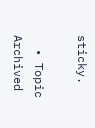sticky.

  • Topic Archived